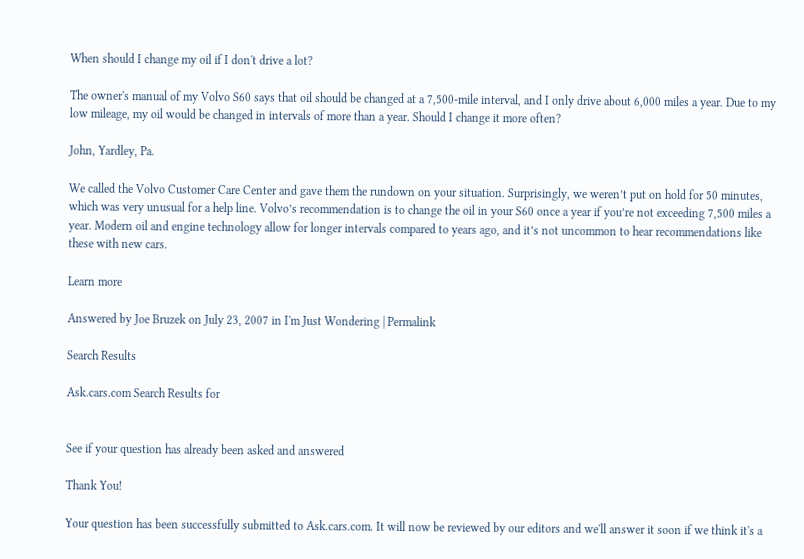When should I change my oil if I don't drive a lot?

The owner's manual of my Volvo S60 says that oil should be changed at a 7,500-mile interval, and I only drive about 6,000 miles a year. Due to my low mileage, my oil would be changed in intervals of more than a year. Should I change it more often?

John, Yardley, Pa.

We called the Volvo Customer Care Center and gave them the rundown on your situation. Surprisingly, we weren’t put on hold for 50 minutes, which was very unusual for a help line. Volvo’s recommendation is to change the oil in your S60 once a year if you’re not exceeding 7,500 miles a year. Modern oil and engine technology allow for longer intervals compared to years ago, and it’s not uncommon to hear recommendations like these with new cars.

Learn more

Answered by Joe Bruzek on July 23, 2007 in I'm Just Wondering | Permalink

Search Results

Ask.cars.com Search Results for


See if your question has already been asked and answered

Thank You!

Your question has been successfully submitted to Ask.cars.com. It will now be reviewed by our editors and we'll answer it soon if we think it's a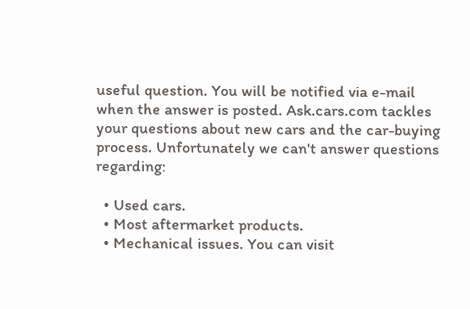useful question. You will be notified via e-mail when the answer is posted. Ask.cars.com tackles your questions about new cars and the car-buying process. Unfortunately we can't answer questions regarding:

  • Used cars.
  • Most aftermarket products.
  • Mechanical issues. You can visit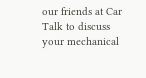our friends at Car Talk to discuss your mechanical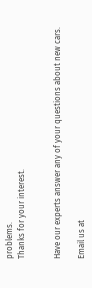problems.
Thanks for your interest.


Have our experts answer any of your questions about new cars.

Email us at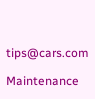tips@cars.com

Maintenance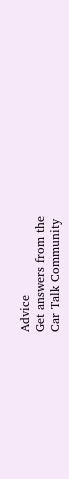Advice
Get answers from the
Car Talk Community